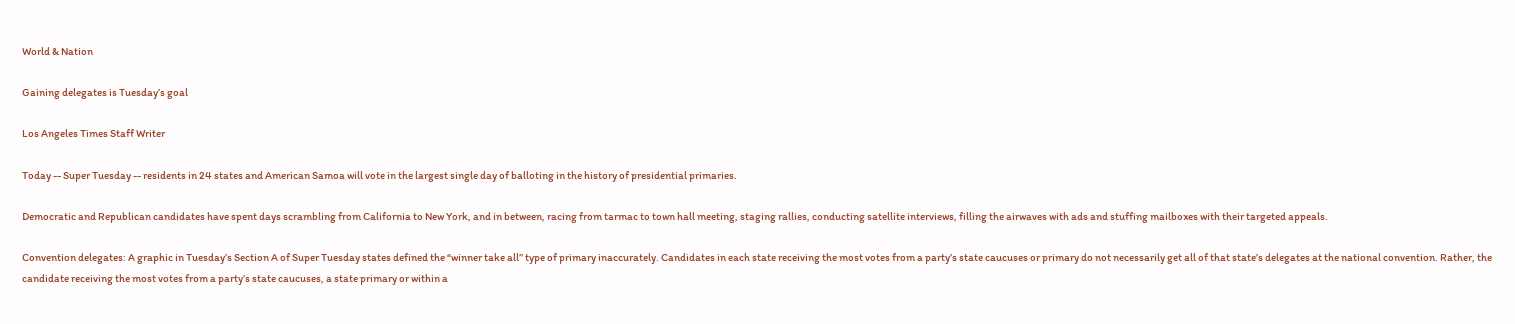World & Nation

Gaining delegates is Tuesday’s goal

Los Angeles Times Staff Writer

Today -- Super Tuesday -- residents in 24 states and American Samoa will vote in the largest single day of balloting in the history of presidential primaries.

Democratic and Republican candidates have spent days scrambling from California to New York, and in between, racing from tarmac to town hall meeting, staging rallies, conducting satellite interviews, filling the airwaves with ads and stuffing mailboxes with their targeted appeals.

Convention delegates: A graphic in Tuesday’s Section A of Super Tuesday states defined the “winner take all” type of primary inaccurately. Candidates in each state receiving the most votes from a party’s state caucuses or primary do not necessarily get all of that state’s delegates at the national convention. Rather, the candidate receiving the most votes from a party’s state caucuses, a state primary or within a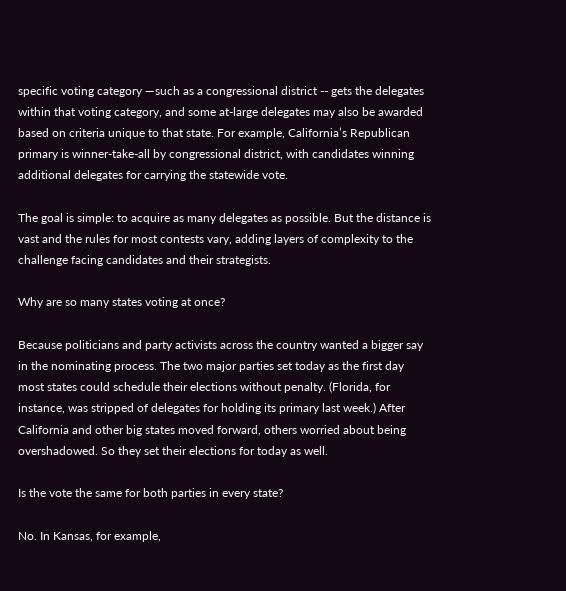specific voting category —such as a congressional district -- gets the delegates within that voting category, and some at-large delegates may also be awarded based on criteria unique to that state. For example, California’s Republican primary is winner-take-all by congressional district, with candidates winning additional delegates for carrying the statewide vote.

The goal is simple: to acquire as many delegates as possible. But the distance is vast and the rules for most contests vary, adding layers of complexity to the challenge facing candidates and their strategists.

Why are so many states voting at once?

Because politicians and party activists across the country wanted a bigger say in the nominating process. The two major parties set today as the first day most states could schedule their elections without penalty. (Florida, for instance, was stripped of delegates for holding its primary last week.) After California and other big states moved forward, others worried about being overshadowed. So they set their elections for today as well.

Is the vote the same for both parties in every state?

No. In Kansas, for example,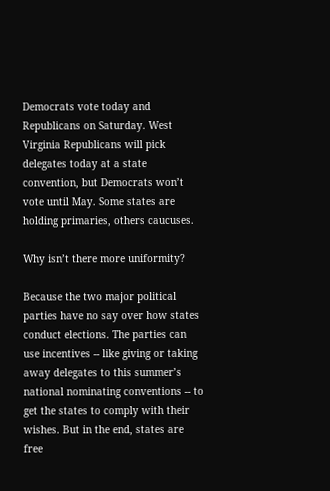Democrats vote today and Republicans on Saturday. West Virginia Republicans will pick delegates today at a state convention, but Democrats won’t vote until May. Some states are holding primaries, others caucuses.

Why isn’t there more uniformity?

Because the two major political parties have no say over how states conduct elections. The parties can use incentives -- like giving or taking away delegates to this summer’s national nominating conventions -- to get the states to comply with their wishes. But in the end, states are free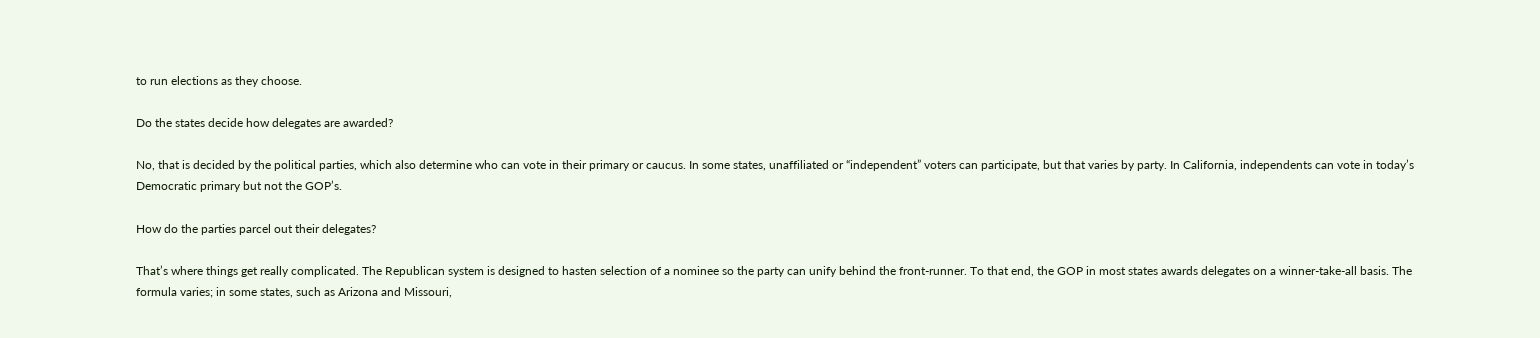to run elections as they choose.

Do the states decide how delegates are awarded?

No, that is decided by the political parties, which also determine who can vote in their primary or caucus. In some states, unaffiliated or “independent” voters can participate, but that varies by party. In California, independents can vote in today’s Democratic primary but not the GOP’s.

How do the parties parcel out their delegates?

That’s where things get really complicated. The Republican system is designed to hasten selection of a nominee so the party can unify behind the front-runner. To that end, the GOP in most states awards delegates on a winner-take-all basis. The formula varies; in some states, such as Arizona and Missouri,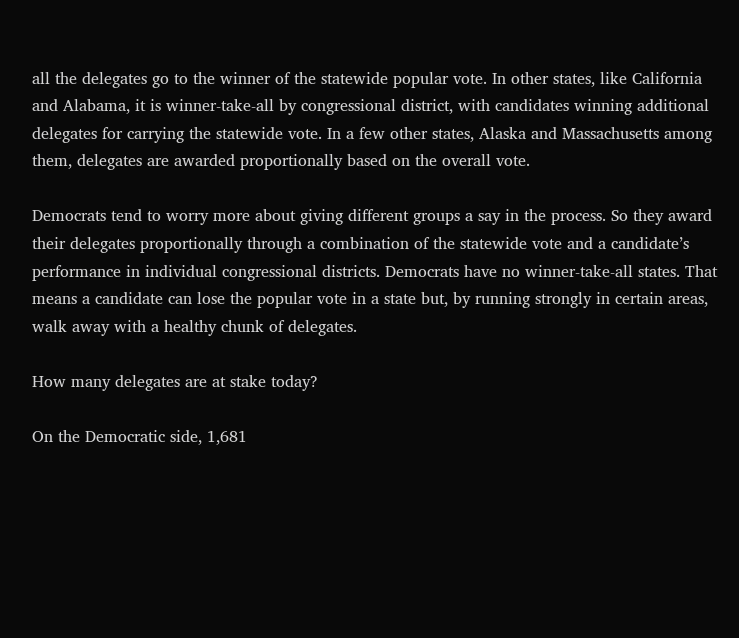all the delegates go to the winner of the statewide popular vote. In other states, like California and Alabama, it is winner-take-all by congressional district, with candidates winning additional delegates for carrying the statewide vote. In a few other states, Alaska and Massachusetts among them, delegates are awarded proportionally based on the overall vote.

Democrats tend to worry more about giving different groups a say in the process. So they award their delegates proportionally through a combination of the statewide vote and a candidate’s performance in individual congressional districts. Democrats have no winner-take-all states. That means a candidate can lose the popular vote in a state but, by running strongly in certain areas, walk away with a healthy chunk of delegates.

How many delegates are at stake today?

On the Democratic side, 1,681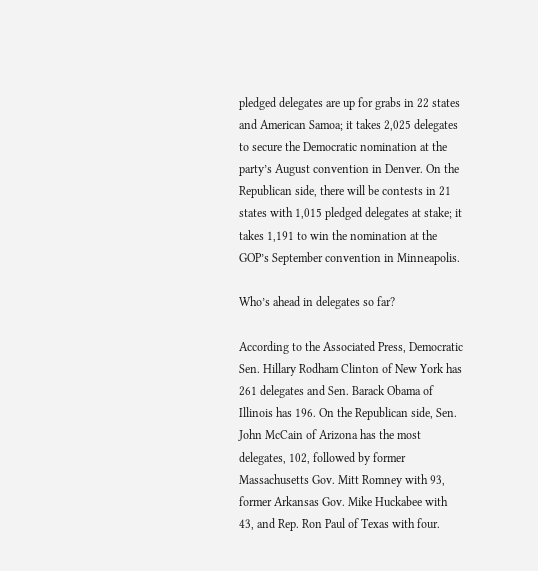pledged delegates are up for grabs in 22 states and American Samoa; it takes 2,025 delegates to secure the Democratic nomination at the party’s August convention in Denver. On the Republican side, there will be contests in 21 states with 1,015 pledged delegates at stake; it takes 1,191 to win the nomination at the GOP’s September convention in Minneapolis.

Who’s ahead in delegates so far?

According to the Associated Press, Democratic Sen. Hillary Rodham Clinton of New York has 261 delegates and Sen. Barack Obama of Illinois has 196. On the Republican side, Sen. John McCain of Arizona has the most delegates, 102, followed by former Massachusetts Gov. Mitt Romney with 93, former Arkansas Gov. Mike Huckabee with 43, and Rep. Ron Paul of Texas with four.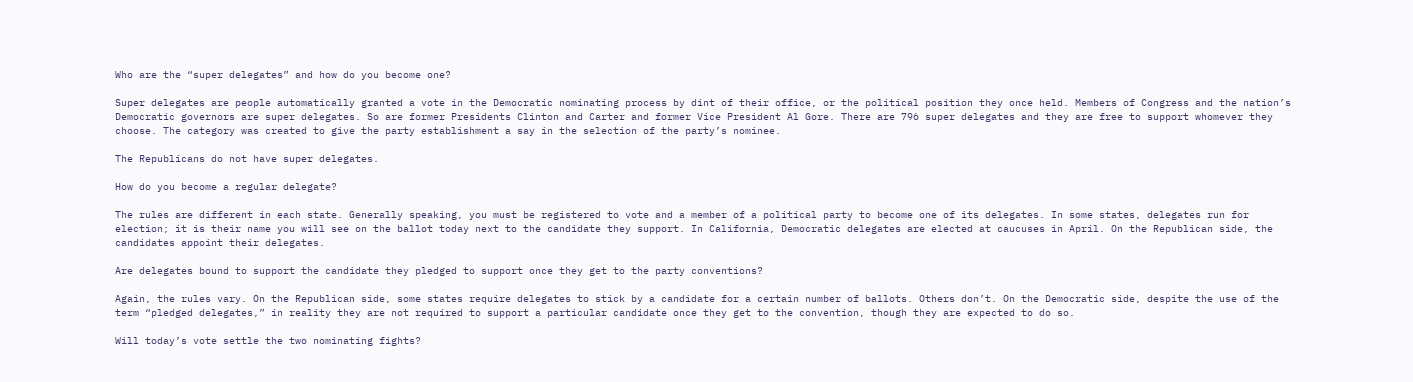Who are the “super delegates” and how do you become one?

Super delegates are people automatically granted a vote in the Democratic nominating process by dint of their office, or the political position they once held. Members of Congress and the nation’s Democratic governors are super delegates. So are former Presidents Clinton and Carter and former Vice President Al Gore. There are 796 super delegates and they are free to support whomever they choose. The category was created to give the party establishment a say in the selection of the party’s nominee.

The Republicans do not have super delegates.

How do you become a regular delegate?

The rules are different in each state. Generally speaking, you must be registered to vote and a member of a political party to become one of its delegates. In some states, delegates run for election; it is their name you will see on the ballot today next to the candidate they support. In California, Democratic delegates are elected at caucuses in April. On the Republican side, the candidates appoint their delegates.

Are delegates bound to support the candidate they pledged to support once they get to the party conventions?

Again, the rules vary. On the Republican side, some states require delegates to stick by a candidate for a certain number of ballots. Others don’t. On the Democratic side, despite the use of the term “pledged delegates,” in reality they are not required to support a particular candidate once they get to the convention, though they are expected to do so.

Will today’s vote settle the two nominating fights?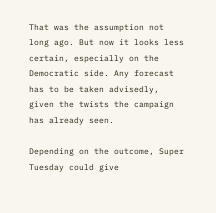That was the assumption not long ago. But now it looks less certain, especially on the Democratic side. Any forecast has to be taken advisedly, given the twists the campaign has already seen.

Depending on the outcome, Super Tuesday could give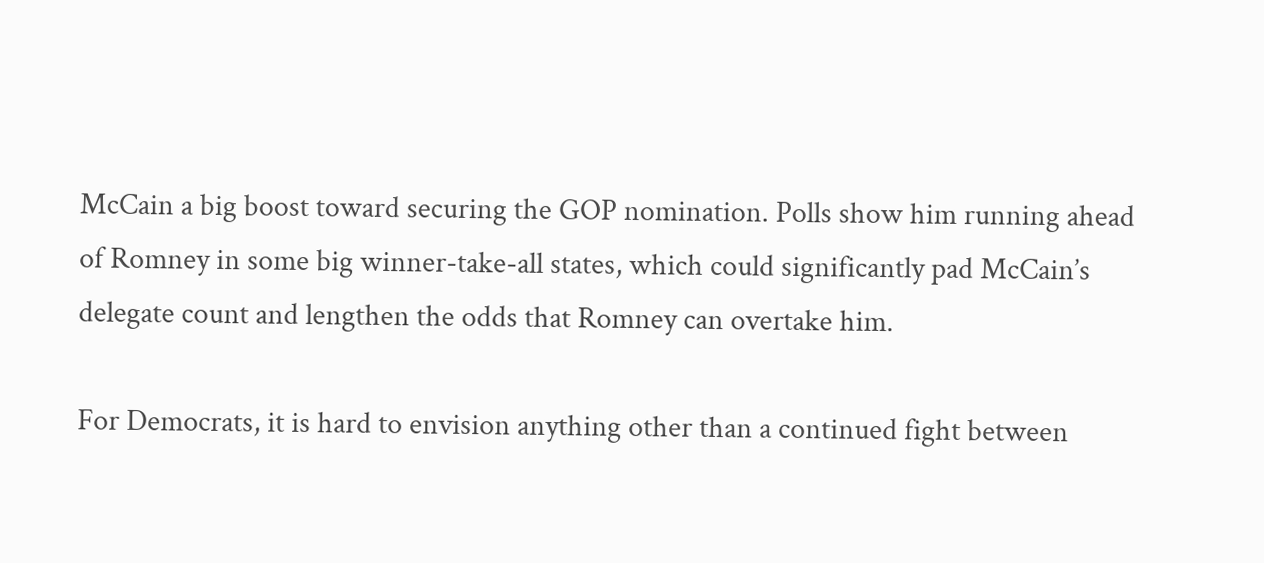McCain a big boost toward securing the GOP nomination. Polls show him running ahead of Romney in some big winner-take-all states, which could significantly pad McCain’s delegate count and lengthen the odds that Romney can overtake him.

For Democrats, it is hard to envision anything other than a continued fight between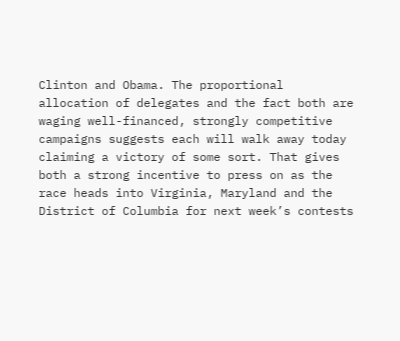Clinton and Obama. The proportional allocation of delegates and the fact both are waging well-financed, strongly competitive campaigns suggests each will walk away today claiming a victory of some sort. That gives both a strong incentive to press on as the race heads into Virginia, Maryland and the District of Columbia for next week’s contests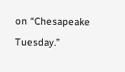on “Chesapeake Tuesday.”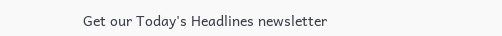Get our Today's Headlines newsletter